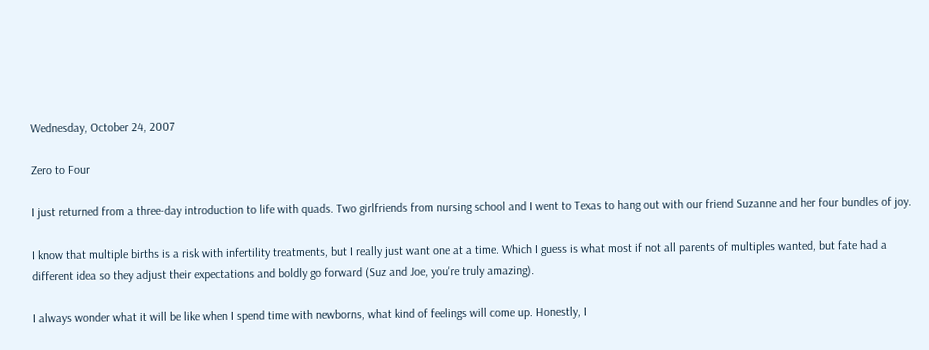Wednesday, October 24, 2007

Zero to Four

I just returned from a three-day introduction to life with quads. Two girlfriends from nursing school and I went to Texas to hang out with our friend Suzanne and her four bundles of joy.

I know that multiple births is a risk with infertility treatments, but I really just want one at a time. Which I guess is what most if not all parents of multiples wanted, but fate had a different idea so they adjust their expectations and boldly go forward (Suz and Joe, you're truly amazing).

I always wonder what it will be like when I spend time with newborns, what kind of feelings will come up. Honestly, I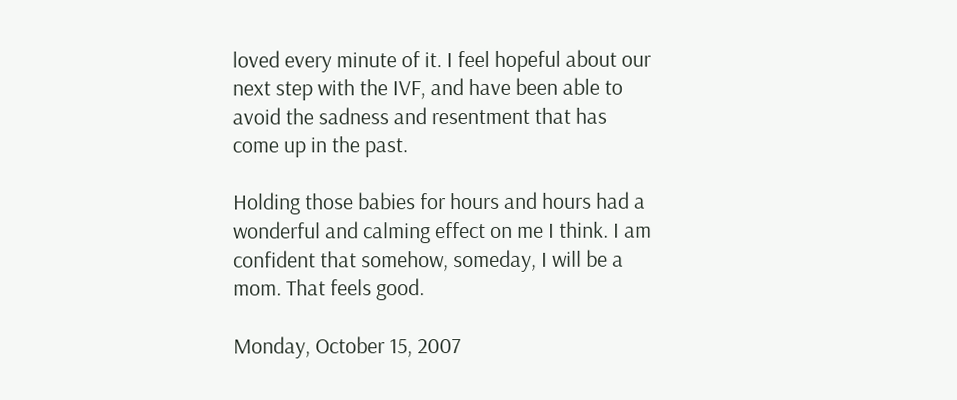loved every minute of it. I feel hopeful about our next step with the IVF, and have been able to avoid the sadness and resentment that has come up in the past.

Holding those babies for hours and hours had a wonderful and calming effect on me I think. I am confident that somehow, someday, I will be a mom. That feels good.

Monday, October 15, 2007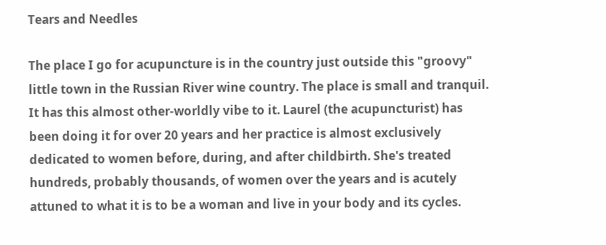Tears and Needles

The place I go for acupuncture is in the country just outside this "groovy" little town in the Russian River wine country. The place is small and tranquil. It has this almost other-worldly vibe to it. Laurel (the acupuncturist) has been doing it for over 20 years and her practice is almost exclusively dedicated to women before, during, and after childbirth. She's treated hundreds, probably thousands, of women over the years and is acutely attuned to what it is to be a woman and live in your body and its cycles.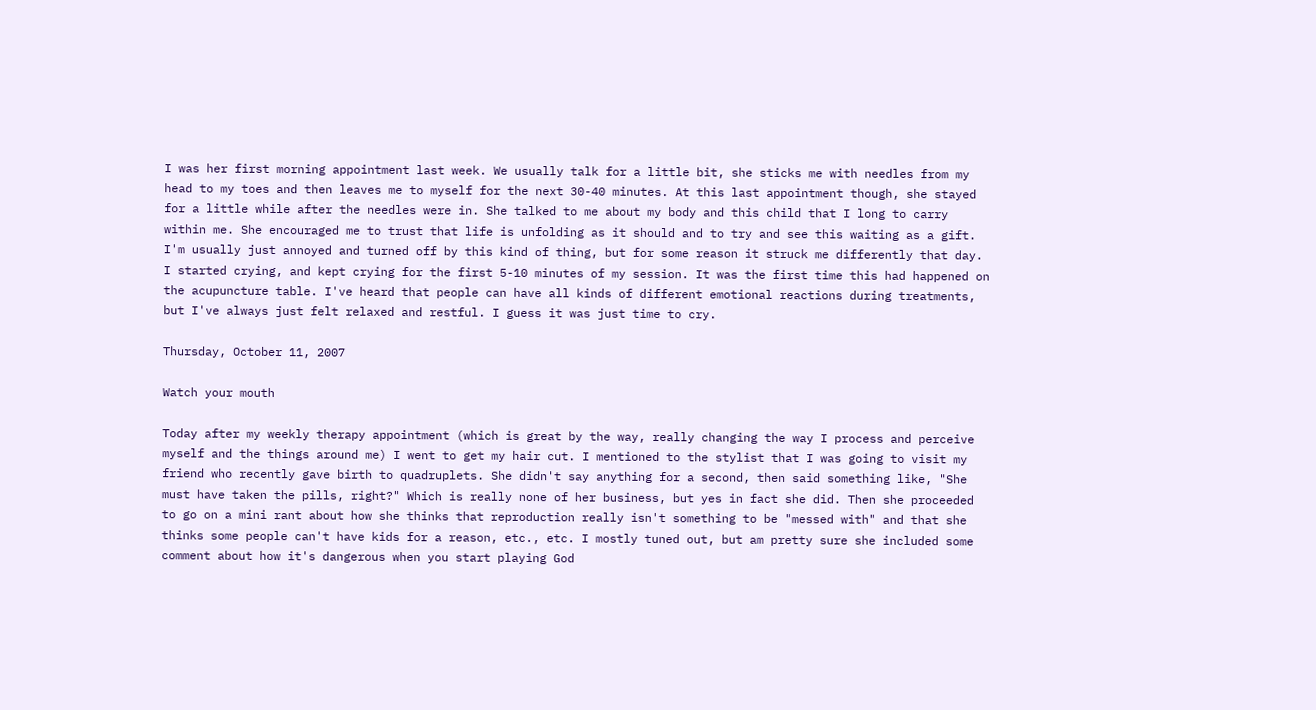I was her first morning appointment last week. We usually talk for a little bit, she sticks me with needles from my head to my toes and then leaves me to myself for the next 30-40 minutes. At this last appointment though, she stayed for a little while after the needles were in. She talked to me about my body and this child that I long to carry within me. She encouraged me to trust that life is unfolding as it should and to try and see this waiting as a gift. I'm usually just annoyed and turned off by this kind of thing, but for some reason it struck me differently that day. I started crying, and kept crying for the first 5-10 minutes of my session. It was the first time this had happened on the acupuncture table. I've heard that people can have all kinds of different emotional reactions during treatments, but I've always just felt relaxed and restful. I guess it was just time to cry.

Thursday, October 11, 2007

Watch your mouth

Today after my weekly therapy appointment (which is great by the way, really changing the way I process and perceive myself and the things around me) I went to get my hair cut. I mentioned to the stylist that I was going to visit my friend who recently gave birth to quadruplets. She didn't say anything for a second, then said something like, "She must have taken the pills, right?" Which is really none of her business, but yes in fact she did. Then she proceeded to go on a mini rant about how she thinks that reproduction really isn't something to be "messed with" and that she thinks some people can't have kids for a reason, etc., etc. I mostly tuned out, but am pretty sure she included some comment about how it's dangerous when you start playing God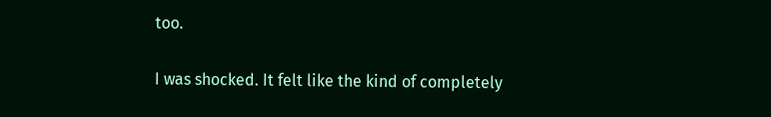too.

I was shocked. It felt like the kind of completely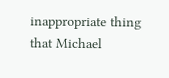inappropriate thing that Michael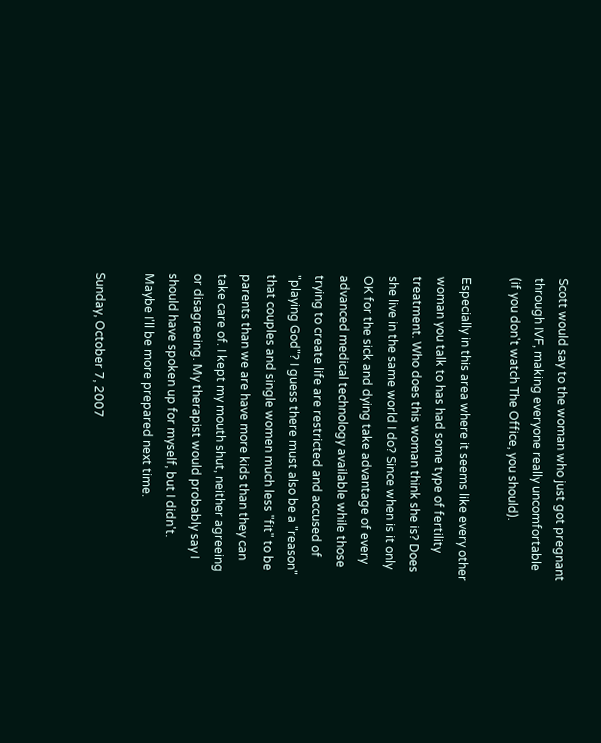Scott would say to the woman who just got pregnant through IVF, making everyone really uncomfortable (if you don't watch The Office, you should).

Especially in this area where it seems like every other woman you talk to has had some type of fertility treatment. Who does this woman think she is? Does she live in the same world I do? Since when is it only OK for the sick and dying take advantage of every advanced medical technology available while those trying to create life are restricted and accused of "playing God"? I guess there must also be a "reason" that couples and single women much less "fit" to be parents than we are have more kids than they can take care of. I kept my mouth shut, neither agreeing or disagreeing. My therapist would probably say I should have spoken up for myself, but I didn't. Maybe I'll be more prepared next time.

Sunday, October 7, 2007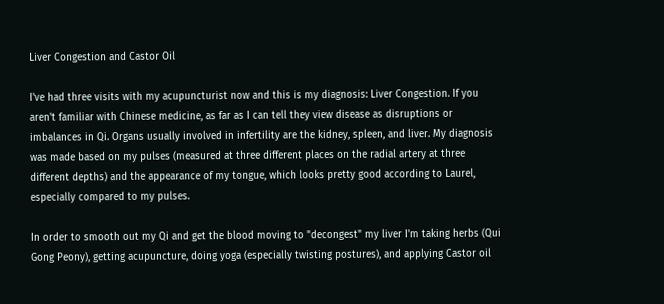Liver Congestion and Castor Oil

I've had three visits with my acupuncturist now and this is my diagnosis: Liver Congestion. If you aren't familiar with Chinese medicine, as far as I can tell they view disease as disruptions or imbalances in Qi. Organs usually involved in infertility are the kidney, spleen, and liver. My diagnosis was made based on my pulses (measured at three different places on the radial artery at three different depths) and the appearance of my tongue, which looks pretty good according to Laurel, especially compared to my pulses.

In order to smooth out my Qi and get the blood moving to "decongest" my liver I'm taking herbs (Qui Gong Peony), getting acupuncture, doing yoga (especially twisting postures), and applying Castor oil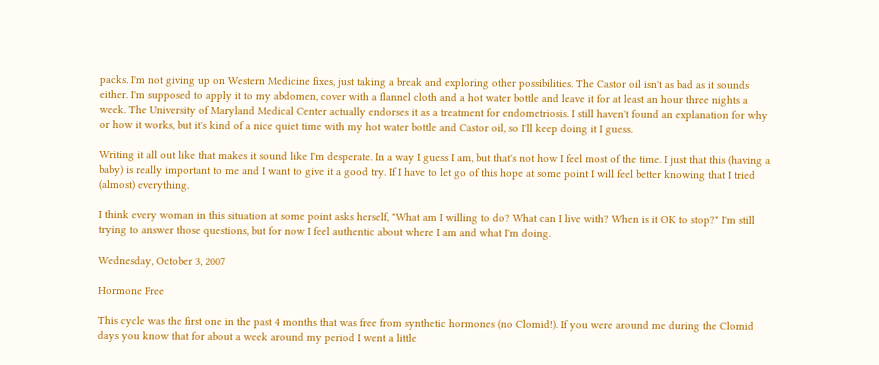packs. I'm not giving up on Western Medicine fixes, just taking a break and exploring other possibilities. The Castor oil isn't as bad as it sounds either. I'm supposed to apply it to my abdomen, cover with a flannel cloth and a hot water bottle and leave it for at least an hour three nights a week. The University of Maryland Medical Center actually endorses it as a treatment for endometriosis. I still haven't found an explanation for why or how it works, but it's kind of a nice quiet time with my hot water bottle and Castor oil, so I'll keep doing it I guess.

Writing it all out like that makes it sound like I'm desperate. In a way I guess I am, but that's not how I feel most of the time. I just that this (having a baby) is really important to me and I want to give it a good try. If I have to let go of this hope at some point I will feel better knowing that I tried (almost) everything.

I think every woman in this situation at some point asks herself, "What am I willing to do? What can I live with? When is it OK to stop?" I'm still trying to answer those questions, but for now I feel authentic about where I am and what I'm doing.

Wednesday, October 3, 2007

Hormone Free

This cycle was the first one in the past 4 months that was free from synthetic hormones (no Clomid!). If you were around me during the Clomid days you know that for about a week around my period I went a little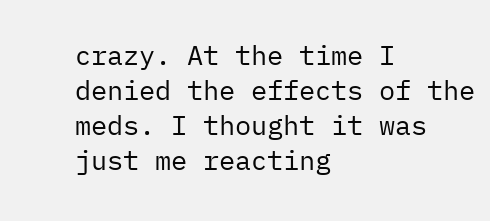crazy. At the time I denied the effects of the meds. I thought it was just me reacting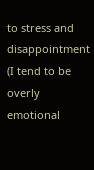to stress and disappointment (I tend to be overly emotional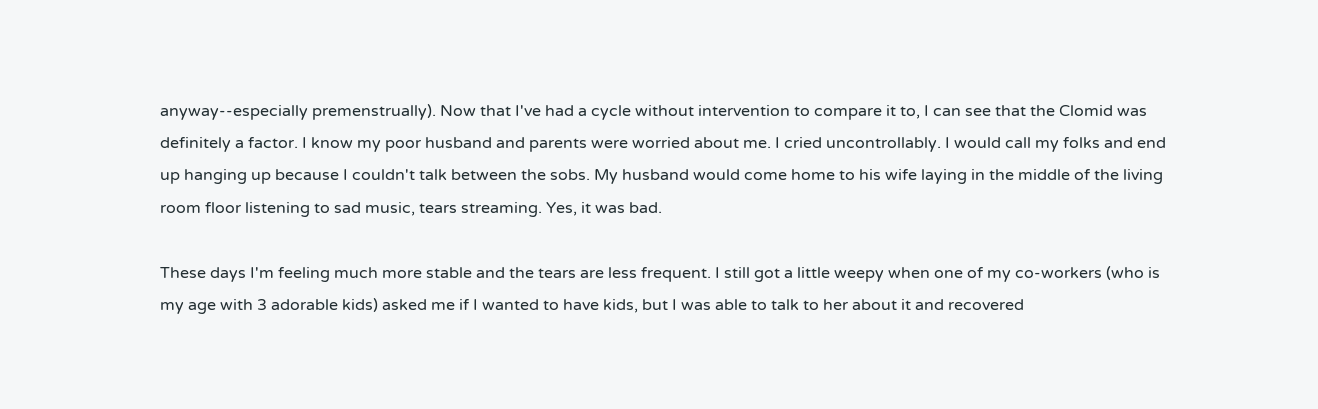anyway--especially premenstrually). Now that I've had a cycle without intervention to compare it to, I can see that the Clomid was definitely a factor. I know my poor husband and parents were worried about me. I cried uncontrollably. I would call my folks and end up hanging up because I couldn't talk between the sobs. My husband would come home to his wife laying in the middle of the living room floor listening to sad music, tears streaming. Yes, it was bad.

These days I'm feeling much more stable and the tears are less frequent. I still got a little weepy when one of my co-workers (who is my age with 3 adorable kids) asked me if I wanted to have kids, but I was able to talk to her about it and recovered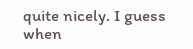quite nicely. I guess when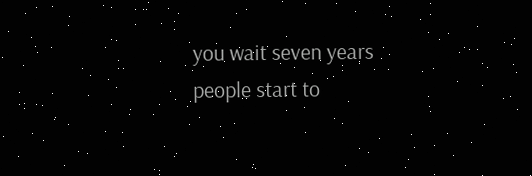you wait seven years people start to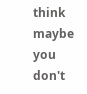think maybe you don't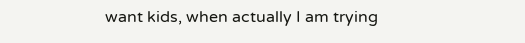want kids, when actually I am trying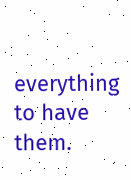everything to have them.